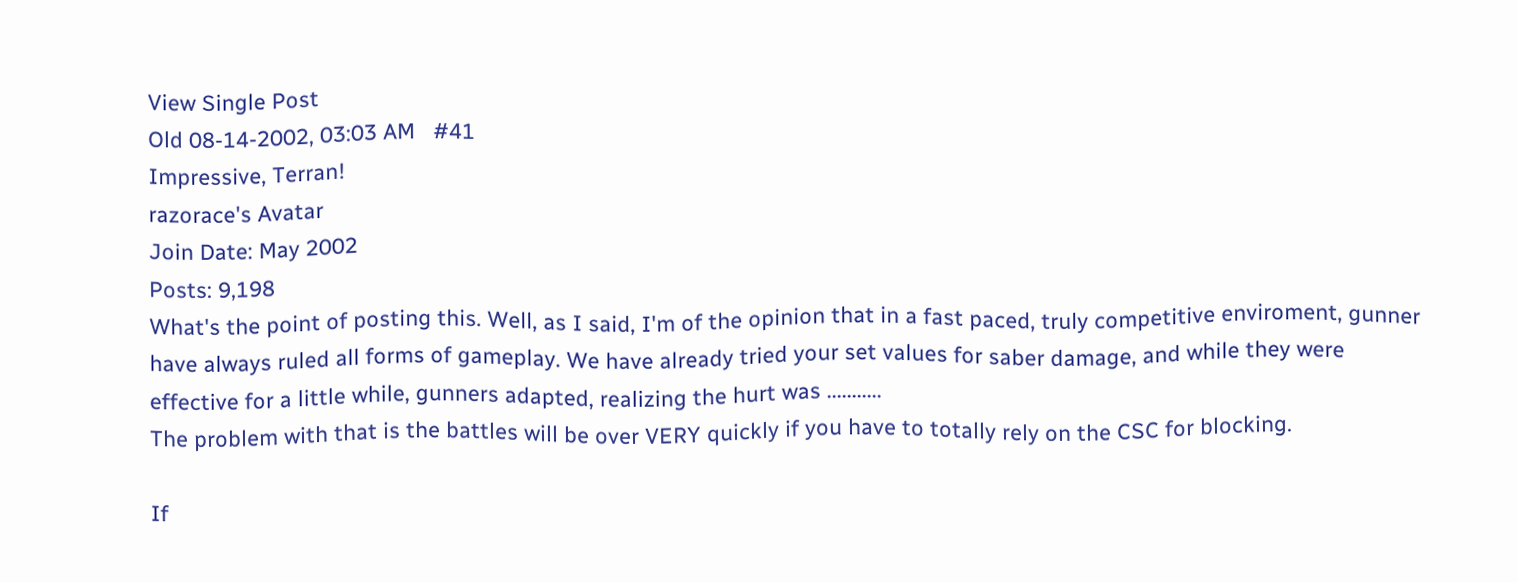View Single Post
Old 08-14-2002, 03:03 AM   #41
Impressive, Terran!
razorace's Avatar
Join Date: May 2002
Posts: 9,198
What's the point of posting this. Well, as I said, I'm of the opinion that in a fast paced, truly competitive enviroment, gunner have always ruled all forms of gameplay. We have already tried your set values for saber damage, and while they were effective for a little while, gunners adapted, realizing the hurt was ...........
The problem with that is the battles will be over VERY quickly if you have to totally rely on the CSC for blocking.

If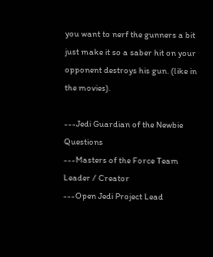you want to nerf the gunners a bit just make it so a saber hit on your opponent destroys his gun. (like in the movies).

---Jedi Guardian of the Newbie Questions
---Masters of the Force Team Leader / Creator
---Open Jedi Project Lead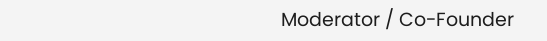Moderator / Co-Founder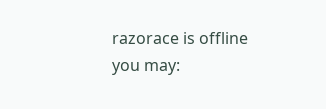razorace is offline   you may: